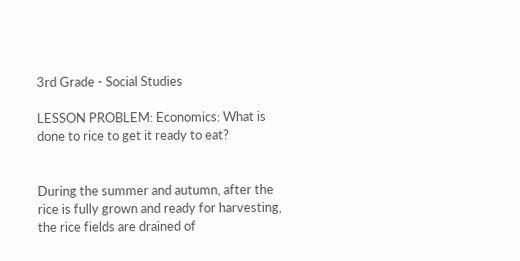3rd Grade - Social Studies

LESSON PROBLEM: Economics: What is done to rice to get it ready to eat?


During the summer and autumn, after the rice is fully grown and ready for harvesting, the rice fields are drained of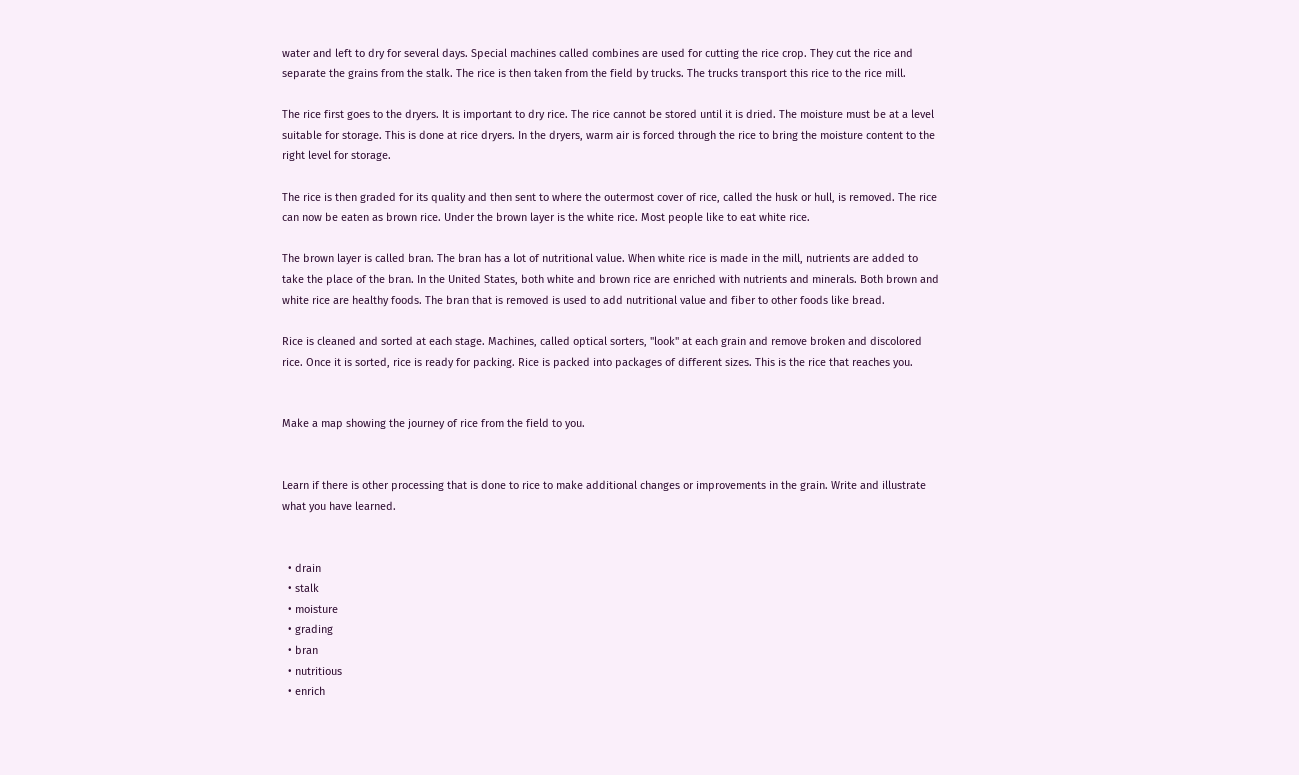water and left to dry for several days. Special machines called combines are used for cutting the rice crop. They cut the rice and separate the grains from the stalk. The rice is then taken from the field by trucks. The trucks transport this rice to the rice mill.

The rice first goes to the dryers. It is important to dry rice. The rice cannot be stored until it is dried. The moisture must be at a level suitable for storage. This is done at rice dryers. In the dryers, warm air is forced through the rice to bring the moisture content to the right level for storage.

The rice is then graded for its quality and then sent to where the outermost cover of rice, called the husk or hull, is removed. The rice can now be eaten as brown rice. Under the brown layer is the white rice. Most people like to eat white rice.

The brown layer is called bran. The bran has a lot of nutritional value. When white rice is made in the mill, nutrients are added to take the place of the bran. In the United States, both white and brown rice are enriched with nutrients and minerals. Both brown and white rice are healthy foods. The bran that is removed is used to add nutritional value and fiber to other foods like bread.

Rice is cleaned and sorted at each stage. Machines, called optical sorters, "look" at each grain and remove broken and discolored rice. Once it is sorted, rice is ready for packing. Rice is packed into packages of different sizes. This is the rice that reaches you.


Make a map showing the journey of rice from the field to you.


Learn if there is other processing that is done to rice to make additional changes or improvements in the grain. Write and illustrate what you have learned.


  • drain
  • stalk
  • moisture
  • grading
  • bran
  • nutritious
  • enrich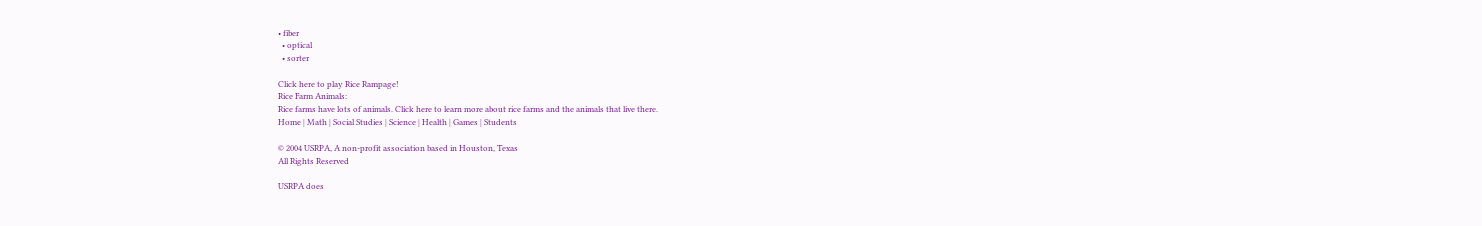• fiber
  • optical
  • sorter

Click here to play Rice Rampage!
Rice Farm Animals:
Rice farms have lots of animals. Click here to learn more about rice farms and the animals that live there.
Home | Math | Social Studies | Science | Health | Games | Students

© 2004 USRPA, A non-profit association based in Houston, Texas
All Rights Reserved

USRPA does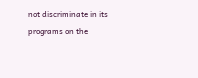not discriminate in its programs on the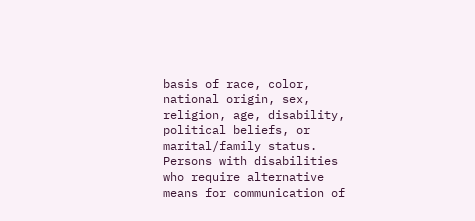basis of race, color, national origin, sex, religion, age, disability, political beliefs, or marital/family status. Persons with disabilities who require alternative means for communication of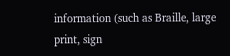information (such as Braille, large print, sign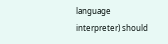language interpreter) should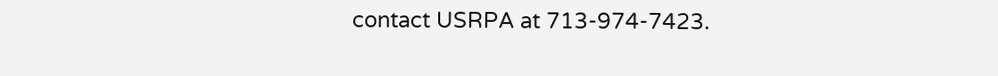contact USRPA at 713-974-7423.